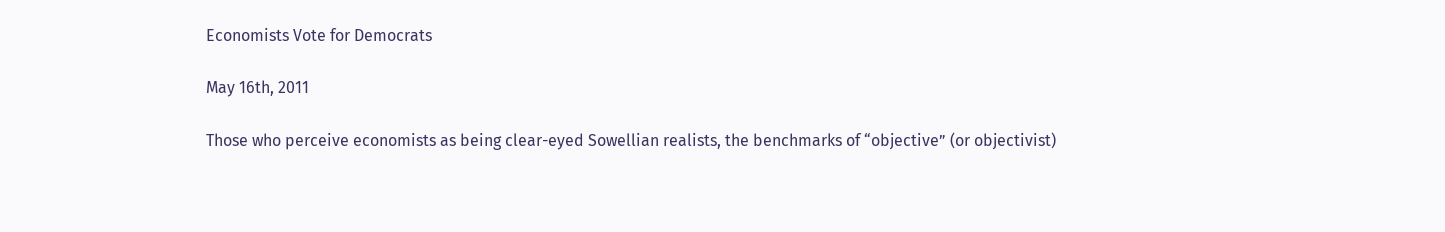Economists Vote for Democrats

May 16th, 2011

Those who perceive economists as being clear-eyed Sowellian realists, the benchmarks of “objective” (or objectivist)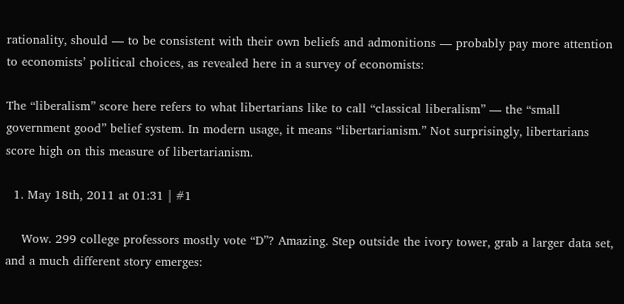rationality, should — to be consistent with their own beliefs and admonitions — probably pay more attention to economists’ political choices, as revealed here in a survey of economists:

The “liberalism” score here refers to what libertarians like to call “classical liberalism” — the “small government good” belief system. In modern usage, it means “libertarianism.” Not surprisingly, libertarians score high on this measure of libertarianism.

  1. May 18th, 2011 at 01:31 | #1

    Wow. 299 college professors mostly vote “D”? Amazing. Step outside the ivory tower, grab a larger data set, and a much different story emerges: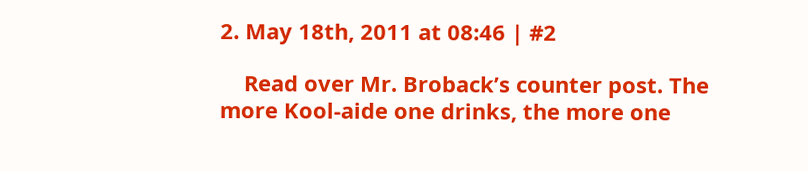2. May 18th, 2011 at 08:46 | #2

    Read over Mr. Broback’s counter post. The more Kool-aide one drinks, the more one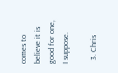comes to believe it is good for one, I suppose.

  3. Chris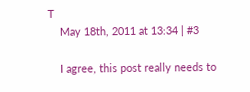T
    May 18th, 2011 at 13:34 | #3

    I agree, this post really needs to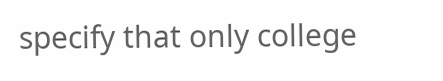specify that only college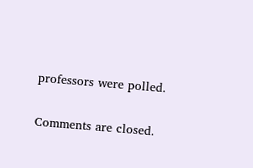professors were polled.

Comments are closed.